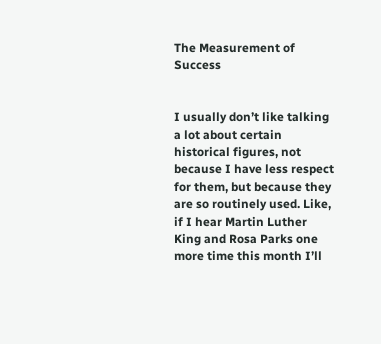The Measurement of Success


I usually don’t like talking a lot about certain historical figures, not because I have less respect for them, but because they are so routinely used. Like, if I hear Martin Luther King and Rosa Parks one more time this month I’ll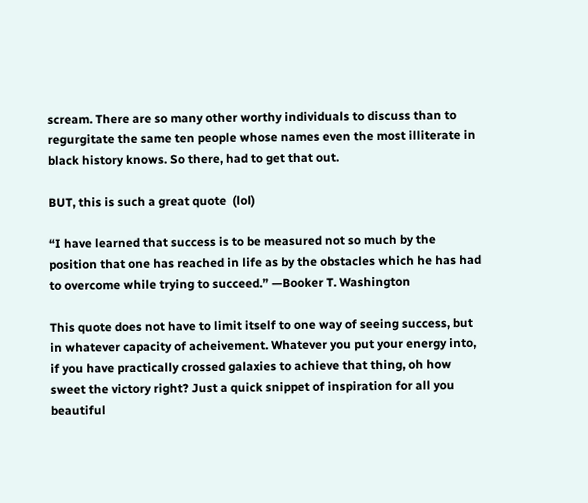scream. There are so many other worthy individuals to discuss than to regurgitate the same ten people whose names even the most illiterate in black history knows. So there, had to get that out.

BUT, this is such a great quote  (lol)

“I have learned that success is to be measured not so much by the position that one has reached in life as by the obstacles which he has had to overcome while trying to succeed.” —Booker T. Washington

This quote does not have to limit itself to one way of seeing success, but in whatever capacity of acheivement. Whatever you put your energy into, if you have practically crossed galaxies to achieve that thing, oh how sweet the victory right? Just a quick snippet of inspiration for all you beautiful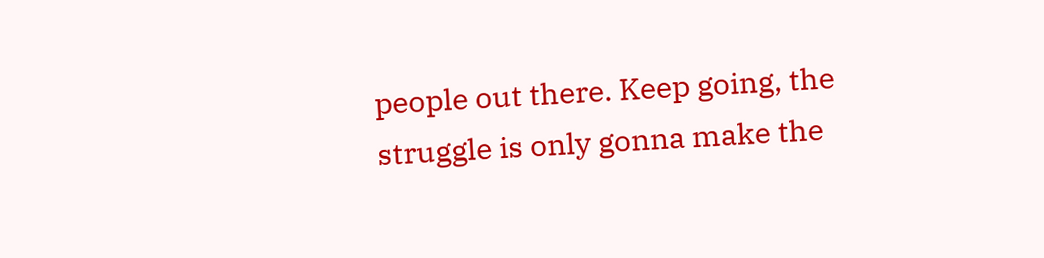people out there. Keep going, the struggle is only gonna make the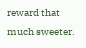reward that much sweeter.